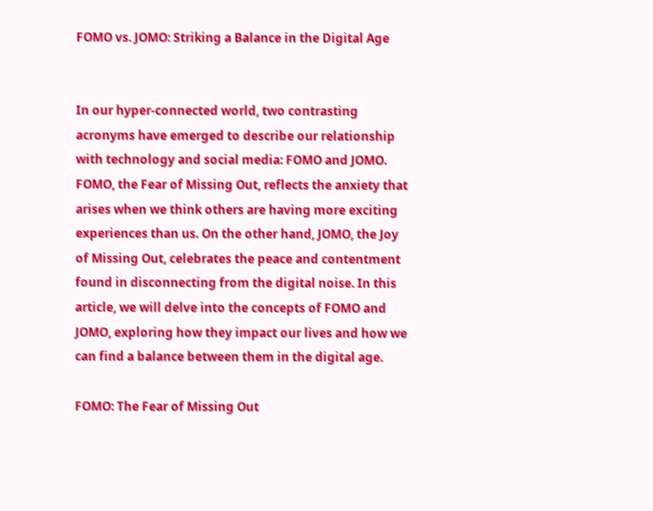FOMO vs. JOMO: Striking a Balance in the Digital Age


In our hyper-connected world, two contrasting acronyms have emerged to describe our relationship with technology and social media: FOMO and JOMO. FOMO, the Fear of Missing Out, reflects the anxiety that arises when we think others are having more exciting experiences than us. On the other hand, JOMO, the Joy of Missing Out, celebrates the peace and contentment found in disconnecting from the digital noise. In this article, we will delve into the concepts of FOMO and JOMO, exploring how they impact our lives and how we can find a balance between them in the digital age.

FOMO: The Fear of Missing Out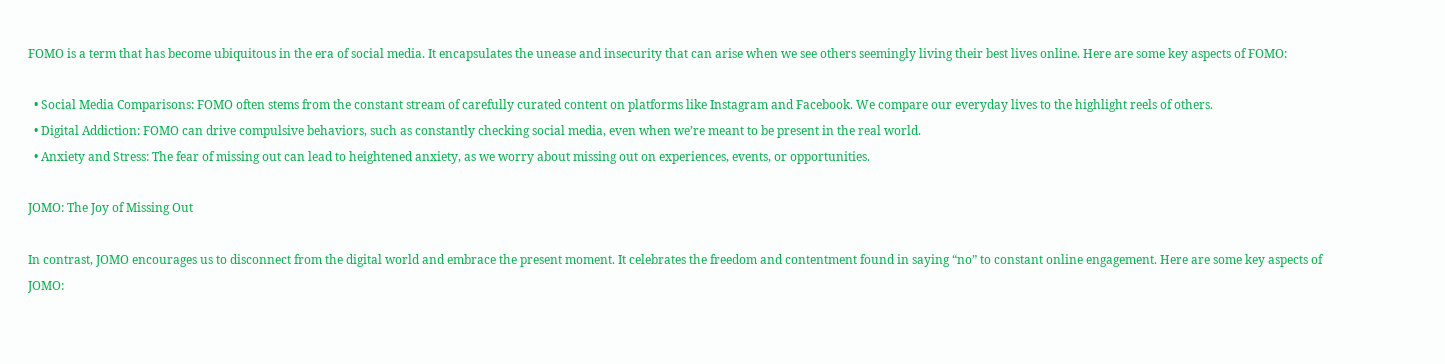FOMO is a term that has become ubiquitous in the era of social media. It encapsulates the unease and insecurity that can arise when we see others seemingly living their best lives online. Here are some key aspects of FOMO:

  • Social Media Comparisons: FOMO often stems from the constant stream of carefully curated content on platforms like Instagram and Facebook. We compare our everyday lives to the highlight reels of others.
  • Digital Addiction: FOMO can drive compulsive behaviors, such as constantly checking social media, even when we’re meant to be present in the real world.
  • Anxiety and Stress: The fear of missing out can lead to heightened anxiety, as we worry about missing out on experiences, events, or opportunities.

JOMO: The Joy of Missing Out

In contrast, JOMO encourages us to disconnect from the digital world and embrace the present moment. It celebrates the freedom and contentment found in saying “no” to constant online engagement. Here are some key aspects of JOMO: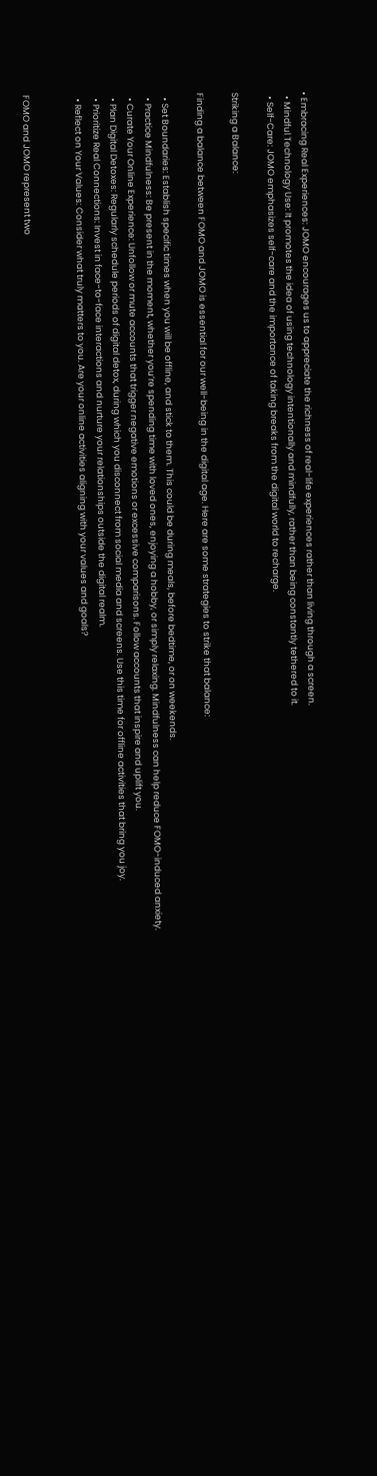• Embracing Real Experiences: JOMO encourages us to appreciate the richness of real-life experiences rather than living through a screen.
  • Mindful Technology Use: It promotes the idea of using technology intentionally and mindfully, rather than being constantly tethered to it.
  • Self-Care: JOMO emphasizes self-care and the importance of taking breaks from the digital world to recharge.

Striking a Balance:

Finding a balance between FOMO and JOMO is essential for our well-being in the digital age. Here are some strategies to strike that balance:

  • Set Boundaries: Establish specific times when you will be offline, and stick to them. This could be during meals, before bedtime, or on weekends.
  • Practice Mindfulness: Be present in the moment, whether you’re spending time with loved ones, enjoying a hobby, or simply relaxing. Mindfulness can help reduce FOMO-induced anxiety.
  • Curate Your Online Experience: Unfollow or mute accounts that trigger negative emotions or excessive comparisons. Follow accounts that inspire and uplift you.
  • Plan Digital Detoxes: Regularly schedule periods of digital detox, during which you disconnect from social media and screens. Use this time for offline activities that bring you joy.
  • Prioritize Real Connections: Invest in face-to-face interactions and nurture your relationships outside the digital realm.
  • Reflect on Your Values: Consider what truly matters to you. Are your online activities aligning with your values and goals?


FOMO and JOMO represent two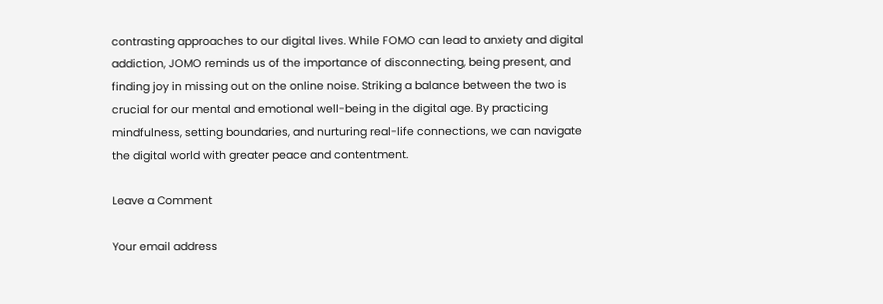contrasting approaches to our digital lives. While FOMO can lead to anxiety and digital addiction, JOMO reminds us of the importance of disconnecting, being present, and finding joy in missing out on the online noise. Striking a balance between the two is crucial for our mental and emotional well-being in the digital age. By practicing mindfulness, setting boundaries, and nurturing real-life connections, we can navigate the digital world with greater peace and contentment.

Leave a Comment

Your email address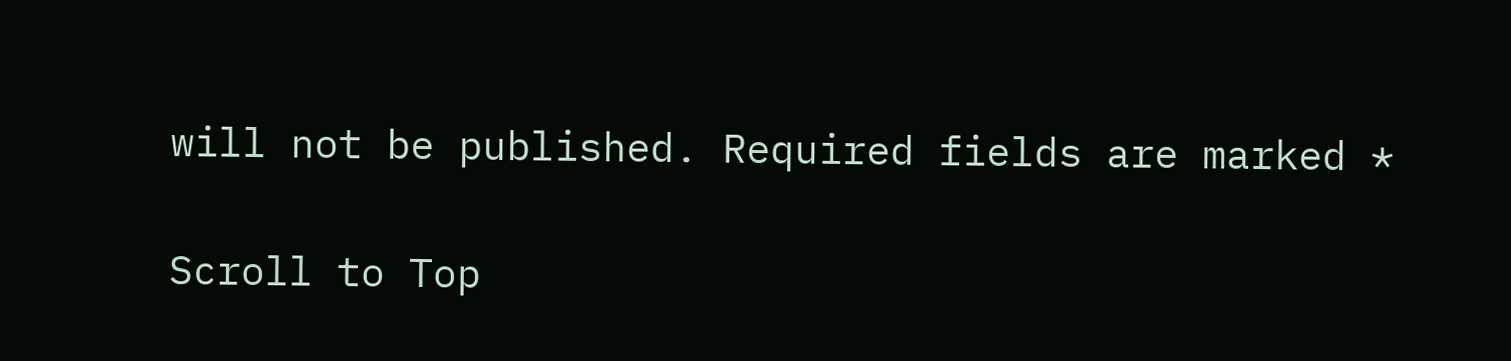will not be published. Required fields are marked *

Scroll to Top